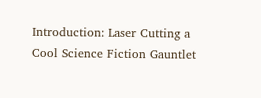Introduction: Laser Cutting a Cool Science Fiction Gauntlet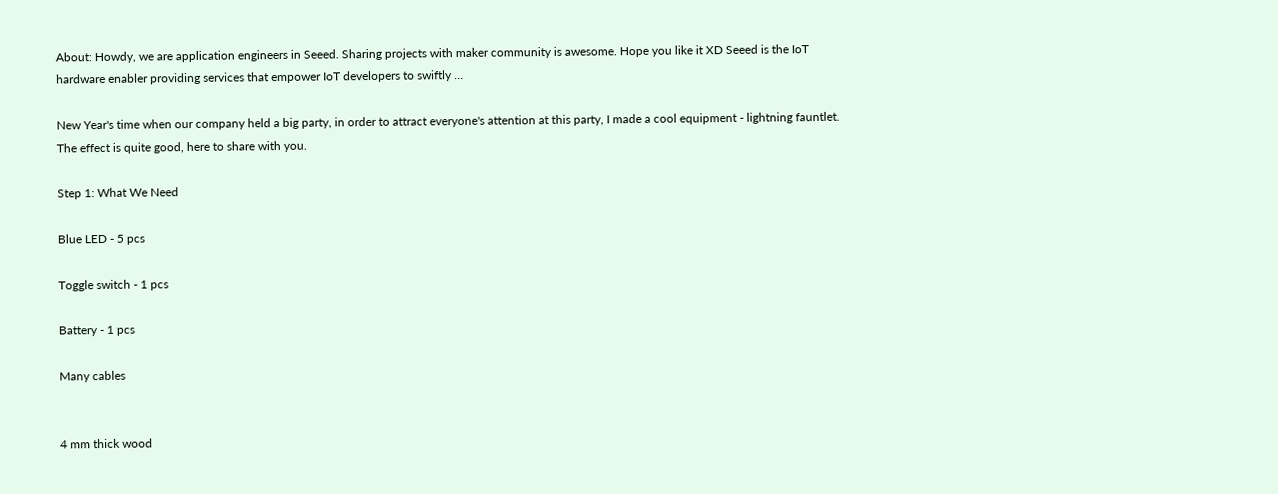About: Howdy, we are application engineers in Seeed. Sharing projects with maker community is awesome. Hope you like it XD Seeed is the IoT hardware enabler providing services that empower IoT developers to swiftly …

New Year's time when our company held a big party, in order to attract everyone's attention at this party, I made a cool equipment - lightning fauntlet. The effect is quite good, here to share with you.

Step 1: What We Need

Blue LED - 5 pcs

Toggle switch - 1 pcs

Battery - 1 pcs

Many cables


4 mm thick wood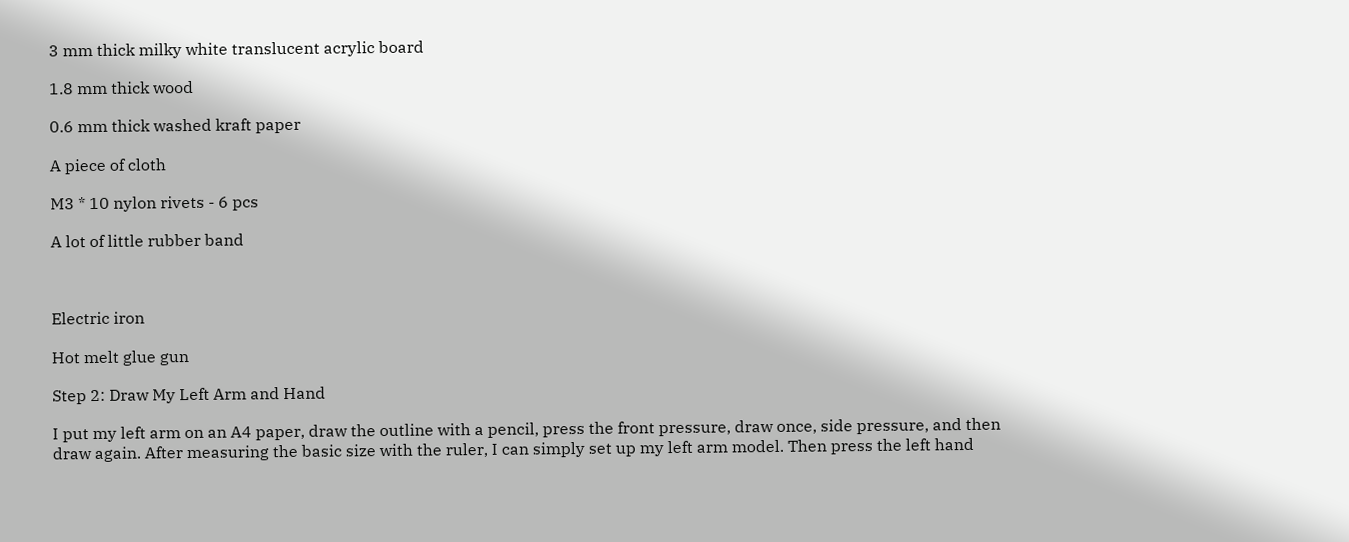3 mm thick milky white translucent acrylic board

1.8 mm thick wood

0.6 mm thick washed kraft paper

A piece of cloth

M3 * 10 nylon rivets - 6 pcs

A lot of little rubber band



Electric iron

Hot melt glue gun

Step 2: Draw My Left Arm and Hand

I put my left arm on an A4 paper, draw the outline with a pencil, press the front pressure, draw once, side pressure, and then draw again. After measuring the basic size with the ruler, I can simply set up my left arm model. Then press the left hand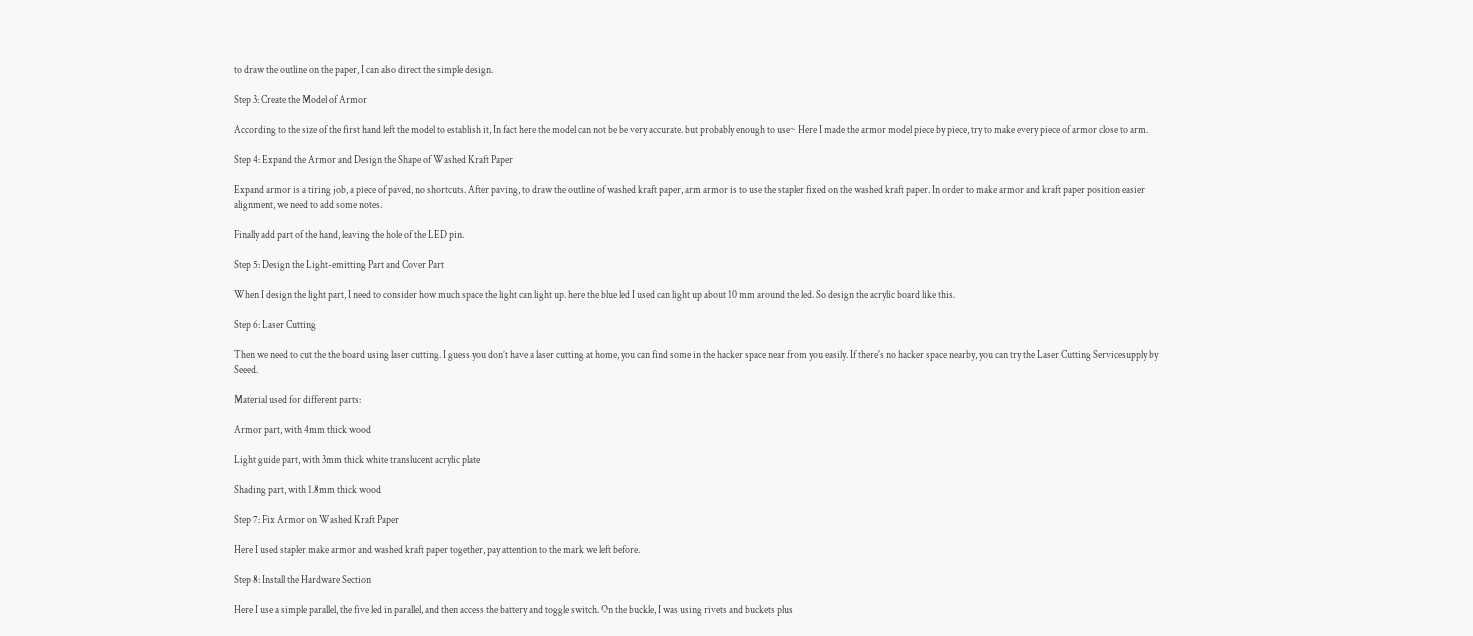to draw the outline on the paper, I can also direct the simple design.

Step 3: Create the Model of Armor

According to the size of the first hand left the model to establish it, In fact here the model can not be be very accurate. but probably enough to use~ Here I made the armor model piece by piece, try to make every piece of armor close to arm.

Step 4: Expand the Armor and Design the Shape of Washed Kraft Paper

Expand armor is a tiring job, a piece of paved, no shortcuts. After paving, to draw the outline of washed kraft paper, arm armor is to use the stapler fixed on the washed kraft paper. In order to make armor and kraft paper position easier alignment, we need to add some notes.

Finally add part of the hand, leaving the hole of the LED pin.

Step 5: Design the Light-emitting Part and Cover Part

When I design the light part, I need to consider how much space the light can light up. here the blue led I used can light up about 10 mm around the led. So design the acrylic board like this.

Step 6: Laser Cutting

Then we need to cut the the board using laser cutting. I guess you don’t have a laser cutting at home, you can find some in the hacker space near from you easily. If there's no hacker space nearby, you can try the Laser Cutting Servicesupply by Seeed.

Material used for different parts:

Armor part, with 4mm thick wood

Light guide part, with 3mm thick white translucent acrylic plate

Shading part, with 1.8mm thick wood

Step 7: Fix Armor on Washed Kraft Paper

Here I used stapler make armor and washed kraft paper together, pay attention to the mark we left before.

Step 8: Install the Hardware Section

Here I use a simple parallel, the five led in parallel, and then access the battery and toggle switch. On the buckle, I was using rivets and buckets plus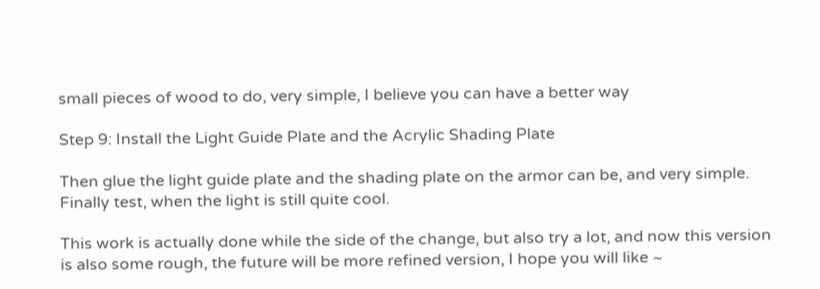small pieces of wood to do, very simple, I believe you can have a better way

Step 9: Install the Light Guide Plate and the Acrylic Shading Plate

Then glue the light guide plate and the shading plate on the armor can be, and very simple. Finally test, when the light is still quite cool.

This work is actually done while the side of the change, but also try a lot, and now this version is also some rough, the future will be more refined version, I hope you will like ~